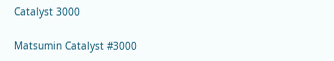Catalyst 3000

Matsumin Catalyst #3000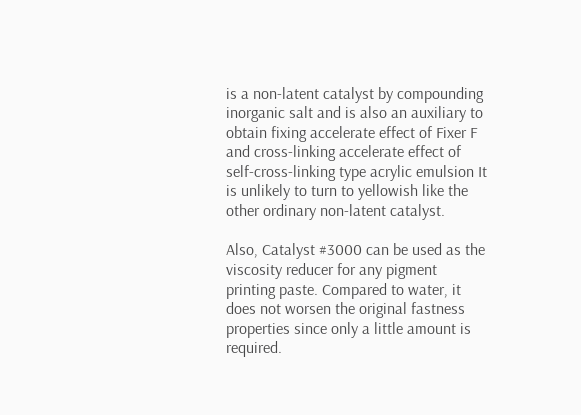is a non-latent catalyst by compounding inorganic salt and is also an auxiliary to obtain fixing accelerate effect of Fixer F and cross-linking accelerate effect of self-cross-linking type acrylic emulsion It is unlikely to turn to yellowish like the other ordinary non-latent catalyst.

Also, Catalyst #3000 can be used as the viscosity reducer for any pigment printing paste. Compared to water, it does not worsen the original fastness properties since only a little amount is required.